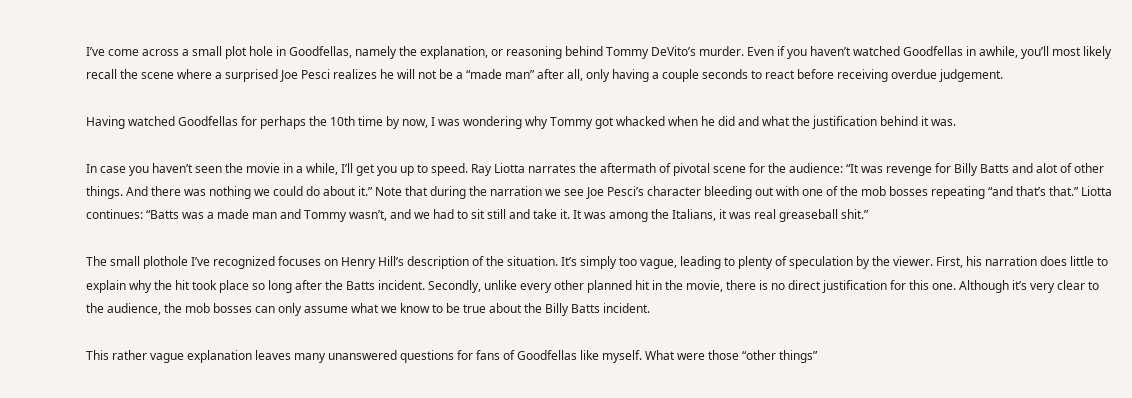I’ve come across a small plot hole in Goodfellas, namely the explanation, or reasoning behind Tommy DeVito’s murder. Even if you haven’t watched Goodfellas in awhile, you’ll most likely recall the scene where a surprised Joe Pesci realizes he will not be a “made man” after all, only having a couple seconds to react before receiving overdue judgement.

Having watched Goodfellas for perhaps the 10th time by now, I was wondering why Tommy got whacked when he did and what the justification behind it was.

In case you haven’t seen the movie in a while, I’ll get you up to speed. Ray Liotta narrates the aftermath of pivotal scene for the audience: “It was revenge for Billy Batts and alot of other things. And there was nothing we could do about it.” Note that during the narration we see Joe Pesci’s character bleeding out with one of the mob bosses repeating “and that’s that.” Liotta continues: “Batts was a made man and Tommy wasn’t, and we had to sit still and take it. It was among the Italians, it was real greaseball shit.”

The small plothole I’ve recognized focuses on Henry Hill’s description of the situation. It’s simply too vague, leading to plenty of speculation by the viewer. First, his narration does little to explain why the hit took place so long after the Batts incident. Secondly, unlike every other planned hit in the movie, there is no direct justification for this one. Although it’s very clear to the audience, the mob bosses can only assume what we know to be true about the Billy Batts incident.

This rather vague explanation leaves many unanswered questions for fans of Goodfellas like myself. What were those “other things”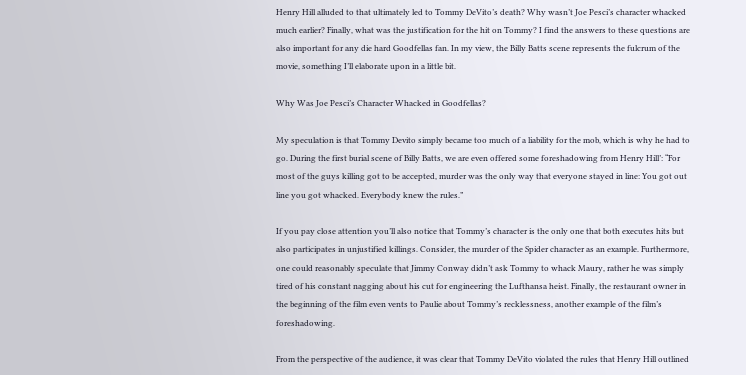Henry Hill alluded to that ultimately led to Tommy DeVito’s death? Why wasn’t Joe Pesci’s character whacked much earlier? Finally, what was the justification for the hit on Tommy? I find the answers to these questions are also important for any die hard Goodfellas fan. In my view, the Billy Batts scene represents the fulcrum of the movie, something I’ll elaborate upon in a little bit.

Why Was Joe Pesci’s Character Whacked in Goodfellas?

My speculation is that Tommy Devito simply became too much of a liability for the mob, which is why he had to go. During the first burial scene of Billy Batts, we are even offered some foreshadowing from Henry Hill’: “For most of the guys killing got to be accepted, murder was the only way that everyone stayed in line: You got out line you got whacked. Everybody knew the rules.”

If you pay close attention you’ll also notice that Tommy’s character is the only one that both executes hits but also participates in unjustified killings. Consider, the murder of the Spider character as an example. Furthermore, one could reasonably speculate that Jimmy Conway didn’t ask Tommy to whack Maury, rather he was simply tired of his constant nagging about his cut for engineering the Lufthansa heist. Finally, the restaurant owner in the beginning of the film even vents to Paulie about Tommy’s recklessness, another example of the film’s foreshadowing.

From the perspective of the audience, it was clear that Tommy DeVito violated the rules that Henry Hill outlined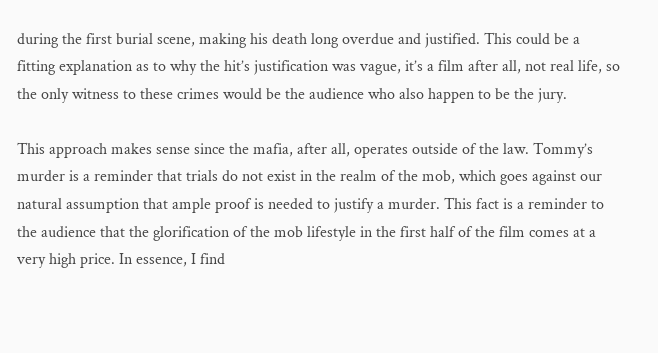during the first burial scene, making his death long overdue and justified. This could be a fitting explanation as to why the hit’s justification was vague, it’s a film after all, not real life, so the only witness to these crimes would be the audience who also happen to be the jury.

This approach makes sense since the mafia, after all, operates outside of the law. Tommy’s murder is a reminder that trials do not exist in the realm of the mob, which goes against our natural assumption that ample proof is needed to justify a murder. This fact is a reminder to the audience that the glorification of the mob lifestyle in the first half of the film comes at a very high price. In essence, I find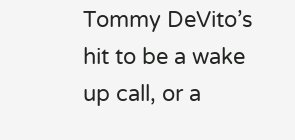Tommy DeVito’s hit to be a wake up call, or a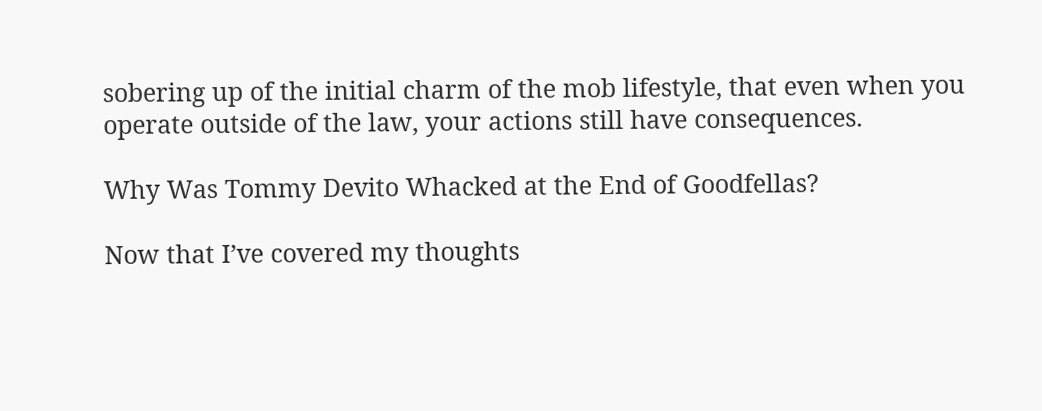sobering up of the initial charm of the mob lifestyle, that even when you operate outside of the law, your actions still have consequences.

Why Was Tommy Devito Whacked at the End of Goodfellas?

Now that I’ve covered my thoughts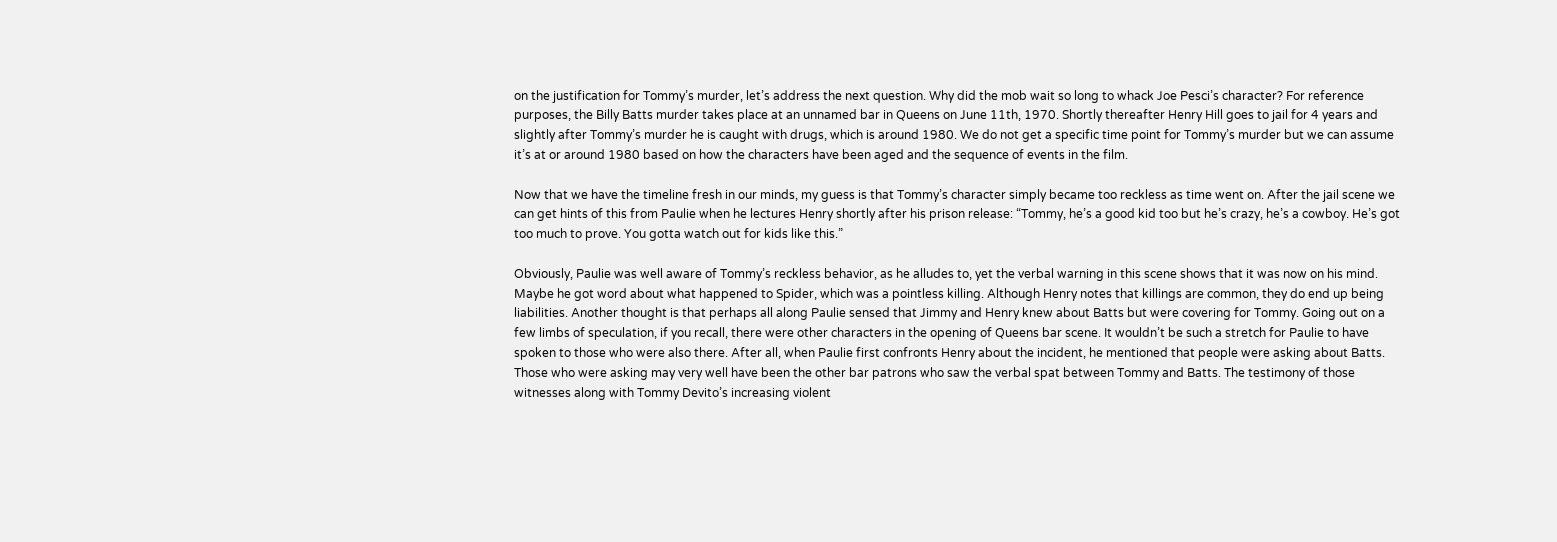on the justification for Tommy’s murder, let’s address the next question. Why did the mob wait so long to whack Joe Pesci’s character? For reference purposes, the Billy Batts murder takes place at an unnamed bar in Queens on June 11th, 1970. Shortly thereafter Henry Hill goes to jail for 4 years and slightly after Tommy’s murder he is caught with drugs, which is around 1980. We do not get a specific time point for Tommy’s murder but we can assume it’s at or around 1980 based on how the characters have been aged and the sequence of events in the film.

Now that we have the timeline fresh in our minds, my guess is that Tommy’s character simply became too reckless as time went on. After the jail scene we can get hints of this from Paulie when he lectures Henry shortly after his prison release: “Tommy, he’s a good kid too but he’s crazy, he’s a cowboy. He’s got too much to prove. You gotta watch out for kids like this.”

Obviously, Paulie was well aware of Tommy’s reckless behavior, as he alludes to, yet the verbal warning in this scene shows that it was now on his mind. Maybe he got word about what happened to Spider, which was a pointless killing. Although Henry notes that killings are common, they do end up being liabilities. Another thought is that perhaps all along Paulie sensed that Jimmy and Henry knew about Batts but were covering for Tommy. Going out on a few limbs of speculation, if you recall, there were other characters in the opening of Queens bar scene. It wouldn’t be such a stretch for Paulie to have spoken to those who were also there. After all, when Paulie first confronts Henry about the incident, he mentioned that people were asking about Batts. Those who were asking may very well have been the other bar patrons who saw the verbal spat between Tommy and Batts. The testimony of those witnesses along with Tommy Devito’s increasing violent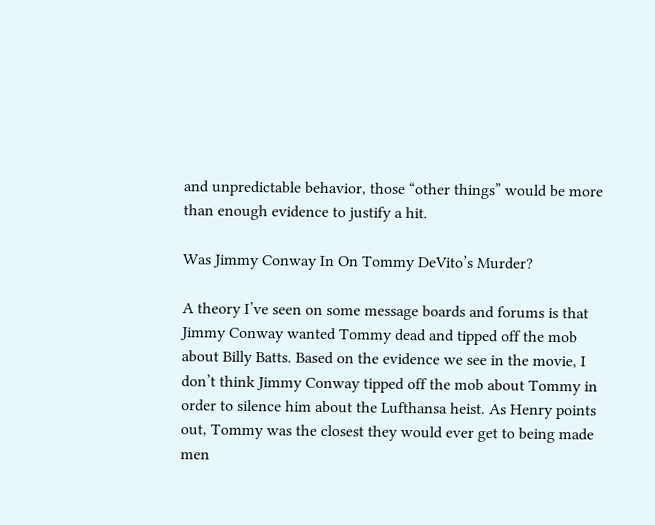and unpredictable behavior, those “other things” would be more than enough evidence to justify a hit.

Was Jimmy Conway In On Tommy DeVito’s Murder?

A theory I’ve seen on some message boards and forums is that Jimmy Conway wanted Tommy dead and tipped off the mob about Billy Batts. Based on the evidence we see in the movie, I don’t think Jimmy Conway tipped off the mob about Tommy in order to silence him about the Lufthansa heist. As Henry points out, Tommy was the closest they would ever get to being made men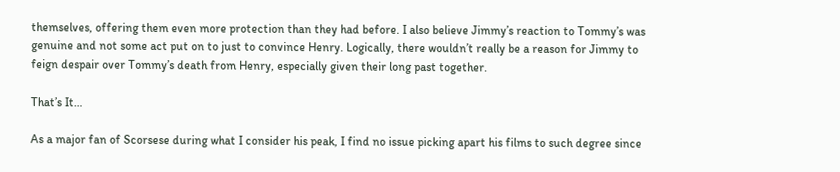themselves, offering them even more protection than they had before. I also believe Jimmy’s reaction to Tommy’s was genuine and not some act put on to just to convince Henry. Logically, there wouldn’t really be a reason for Jimmy to feign despair over Tommy’s death from Henry, especially given their long past together.

That’s It…

As a major fan of Scorsese during what I consider his peak, I find no issue picking apart his films to such degree since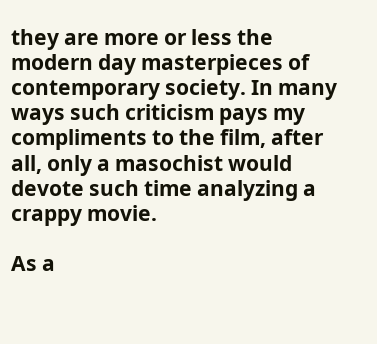they are more or less the modern day masterpieces of contemporary society. In many ways such criticism pays my compliments to the film, after all, only a masochist would devote such time analyzing a crappy movie.

As a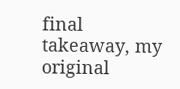final takeaway, my original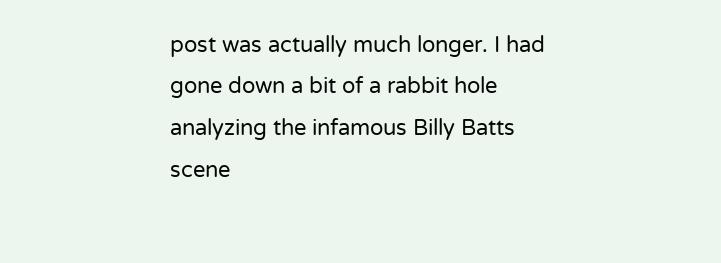post was actually much longer. I had gone down a bit of a rabbit hole analyzing the infamous Billy Batts scene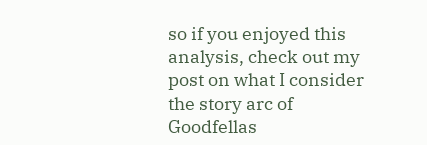so if you enjoyed this analysis, check out my post on what I consider the story arc of Goodfellas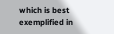which is best exemplified in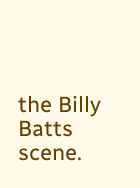the Billy Batts scene.